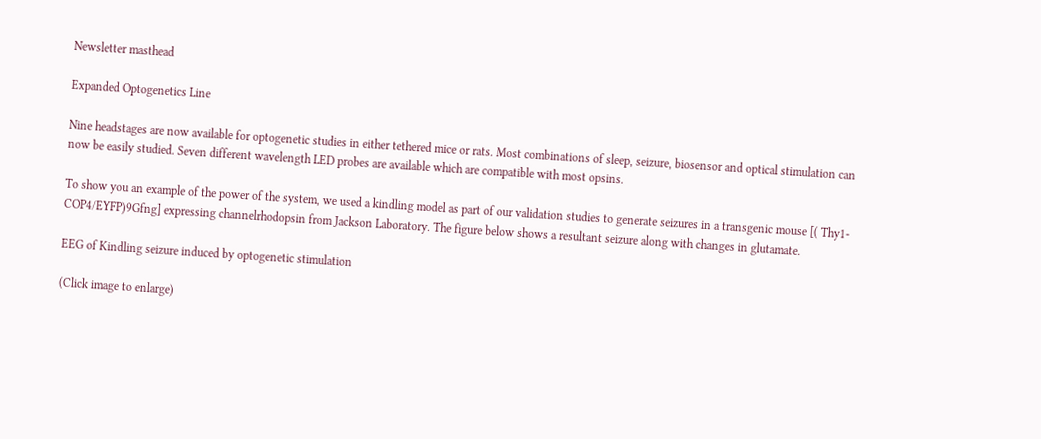Newsletter masthead

Expanded Optogenetics Line

Nine headstages are now available for optogenetic studies in either tethered mice or rats. Most combinations of sleep, seizure, biosensor and optical stimulation can now be easily studied. Seven different wavelength LED probes are available which are compatible with most opsins.

To show you an example of the power of the system, we used a kindling model as part of our validation studies to generate seizures in a transgenic mouse [( Thy1-COP4/EYFP)9Gfng] expressing channelrhodopsin from Jackson Laboratory. The figure below shows a resultant seizure along with changes in glutamate.

EEG of Kindling seizure induced by optogenetic stimulation

(Click image to enlarge)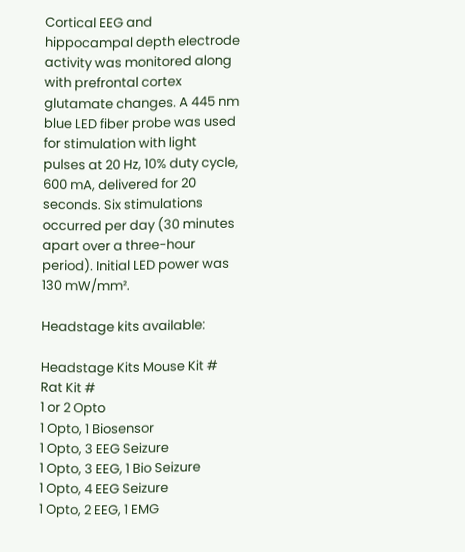Cortical EEG and hippocampal depth electrode activity was monitored along with prefrontal cortex glutamate changes. A 445 nm blue LED fiber probe was used for stimulation with light pulses at 20 Hz, 10% duty cycle, 600 mA, delivered for 20 seconds. Six stimulations occurred per day (30 minutes apart over a three-hour period). Initial LED power was 130 mW/mm².

Headstage kits available:

Headstage Kits Mouse Kit # Rat Kit #
1 or 2 Opto
1 Opto, 1 Biosensor
1 Opto, 3 EEG Seizure
1 Opto, 3 EEG, 1 Bio Seizure
1 Opto, 4 EEG Seizure
1 Opto, 2 EEG, 1 EMG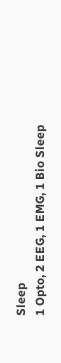Sleep
1 Opto, 2 EEG, 1 EMG, 1 Bio Sleep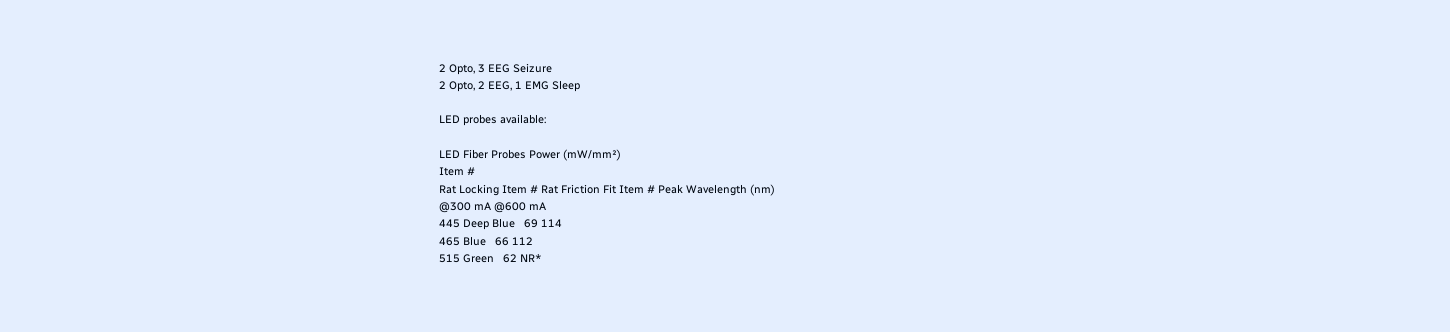2 Opto, 3 EEG Seizure
2 Opto, 2 EEG, 1 EMG Sleep

LED probes available:

LED Fiber Probes Power (mW/mm²)
Item #
Rat Locking Item # Rat Friction Fit Item # Peak Wavelength (nm)
@300 mA @600 mA
445 Deep Blue   69 114
465 Blue   66 112
515 Green   62 NR*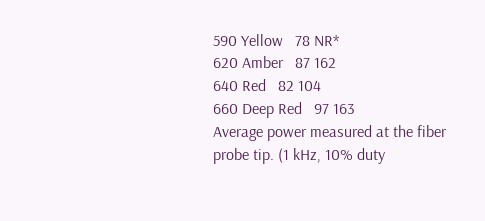590 Yellow   78 NR*
620 Amber   87 162
640 Red   82 104
660 Deep Red   97 163
Average power measured at the fiber probe tip. (1 kHz, 10% duty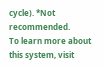cycle). *Not recommended.
To learn more about this system, visit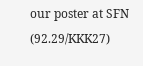our poster at SFN (92.29/KKK27)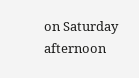on Saturday afternoon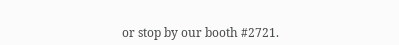or stop by our booth #2721.